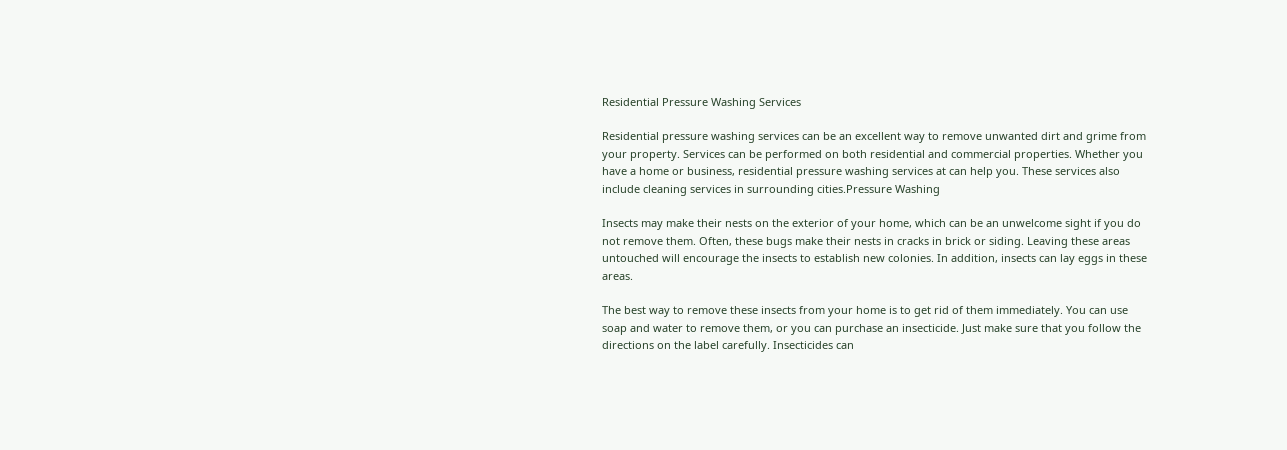Residential Pressure Washing Services

Residential pressure washing services can be an excellent way to remove unwanted dirt and grime from your property. Services can be performed on both residential and commercial properties. Whether you have a home or business, residential pressure washing services at can help you. These services also include cleaning services in surrounding cities.Pressure Washing

Insects may make their nests on the exterior of your home, which can be an unwelcome sight if you do not remove them. Often, these bugs make their nests in cracks in brick or siding. Leaving these areas untouched will encourage the insects to establish new colonies. In addition, insects can lay eggs in these areas.

The best way to remove these insects from your home is to get rid of them immediately. You can use soap and water to remove them, or you can purchase an insecticide. Just make sure that you follow the directions on the label carefully. Insecticides can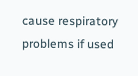cause respiratory problems if used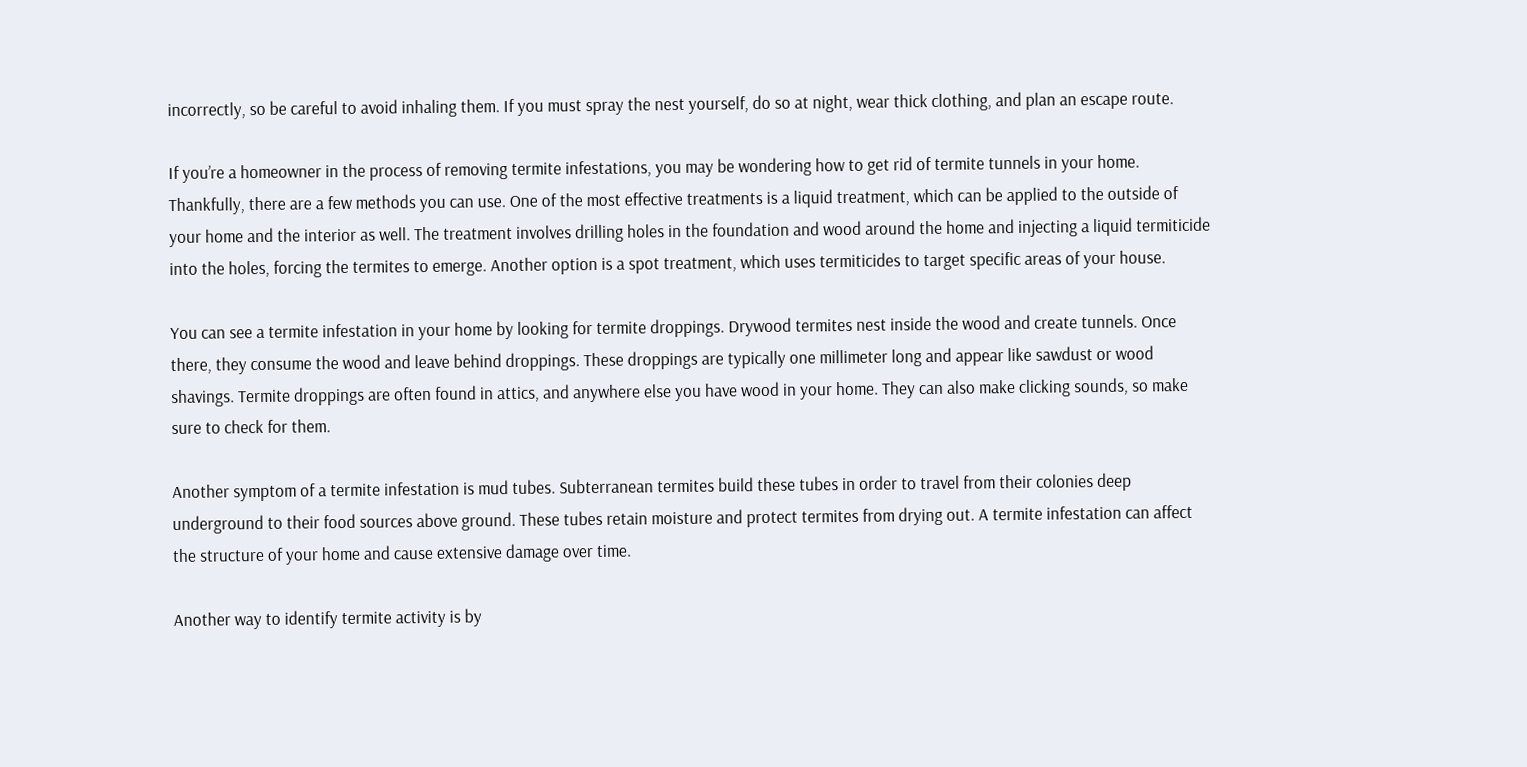incorrectly, so be careful to avoid inhaling them. If you must spray the nest yourself, do so at night, wear thick clothing, and plan an escape route.

If you’re a homeowner in the process of removing termite infestations, you may be wondering how to get rid of termite tunnels in your home. Thankfully, there are a few methods you can use. One of the most effective treatments is a liquid treatment, which can be applied to the outside of your home and the interior as well. The treatment involves drilling holes in the foundation and wood around the home and injecting a liquid termiticide into the holes, forcing the termites to emerge. Another option is a spot treatment, which uses termiticides to target specific areas of your house.

You can see a termite infestation in your home by looking for termite droppings. Drywood termites nest inside the wood and create tunnels. Once there, they consume the wood and leave behind droppings. These droppings are typically one millimeter long and appear like sawdust or wood shavings. Termite droppings are often found in attics, and anywhere else you have wood in your home. They can also make clicking sounds, so make sure to check for them.

Another symptom of a termite infestation is mud tubes. Subterranean termites build these tubes in order to travel from their colonies deep underground to their food sources above ground. These tubes retain moisture and protect termites from drying out. A termite infestation can affect the structure of your home and cause extensive damage over time.

Another way to identify termite activity is by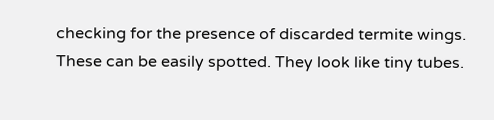checking for the presence of discarded termite wings. These can be easily spotted. They look like tiny tubes.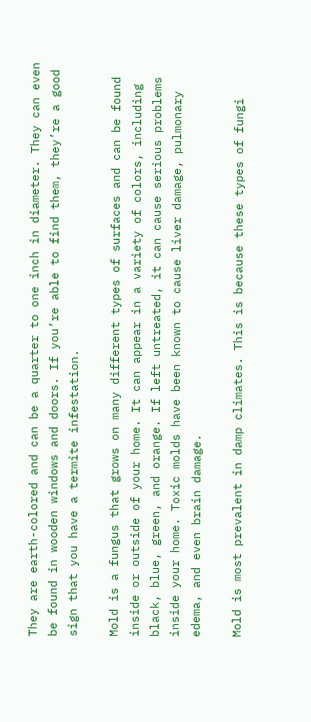They are earth-colored and can be a quarter to one inch in diameter. They can even be found in wooden windows and doors. If you’re able to find them, they’re a good sign that you have a termite infestation.

Mold is a fungus that grows on many different types of surfaces and can be found inside or outside of your home. It can appear in a variety of colors, including black, blue, green, and orange. If left untreated, it can cause serious problems inside your home. Toxic molds have been known to cause liver damage, pulmonary edema, and even brain damage.

Mold is most prevalent in damp climates. This is because these types of fungi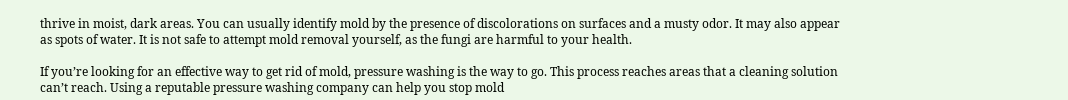thrive in moist, dark areas. You can usually identify mold by the presence of discolorations on surfaces and a musty odor. It may also appear as spots of water. It is not safe to attempt mold removal yourself, as the fungi are harmful to your health.

If you’re looking for an effective way to get rid of mold, pressure washing is the way to go. This process reaches areas that a cleaning solution can’t reach. Using a reputable pressure washing company can help you stop mold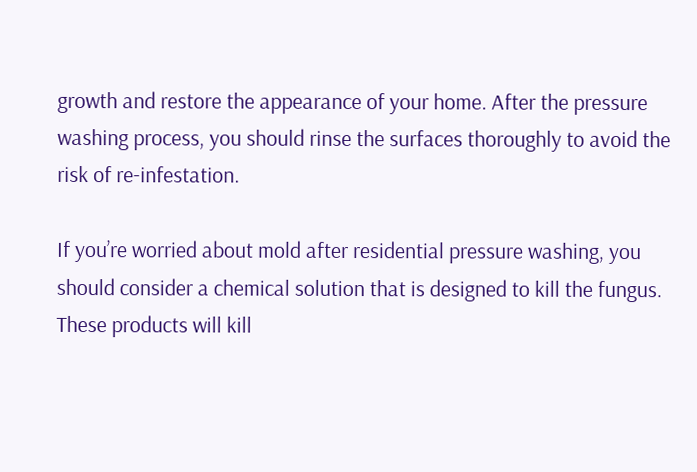growth and restore the appearance of your home. After the pressure washing process, you should rinse the surfaces thoroughly to avoid the risk of re-infestation.

If you’re worried about mold after residential pressure washing, you should consider a chemical solution that is designed to kill the fungus. These products will kill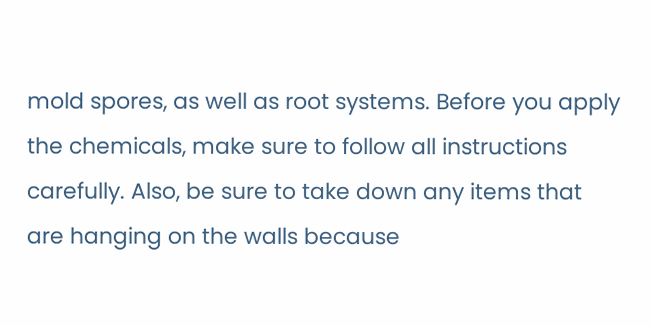mold spores, as well as root systems. Before you apply the chemicals, make sure to follow all instructions carefully. Also, be sure to take down any items that are hanging on the walls because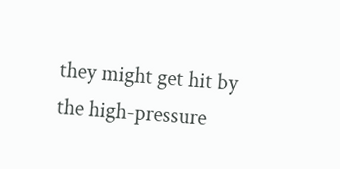they might get hit by the high-pressure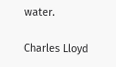water.

Charles Lloyd